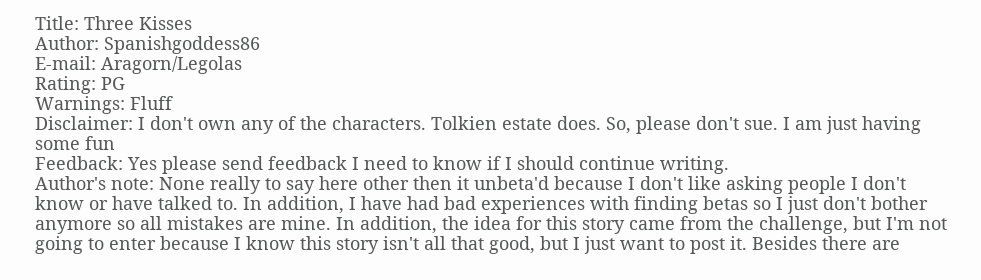Title: Three Kisses
Author: Spanishgoddess86
E-mail: Aragorn/Legolas
Rating: PG
Warnings: Fluff
Disclaimer: I don't own any of the characters. Tolkien estate does. So, please don't sue. I am just having some fun
Feedback: Yes please send feedback I need to know if I should continue writing.
Author's note: None really to say here other then it unbeta'd because I don't like asking people I don't know or have talked to. In addition, I have had bad experiences with finding betas so I just don't bother anymore so all mistakes are mine. In addition, the idea for this story came from the challenge, but I'm not going to enter because I know this story isn't all that good, but I just want to post it. Besides there are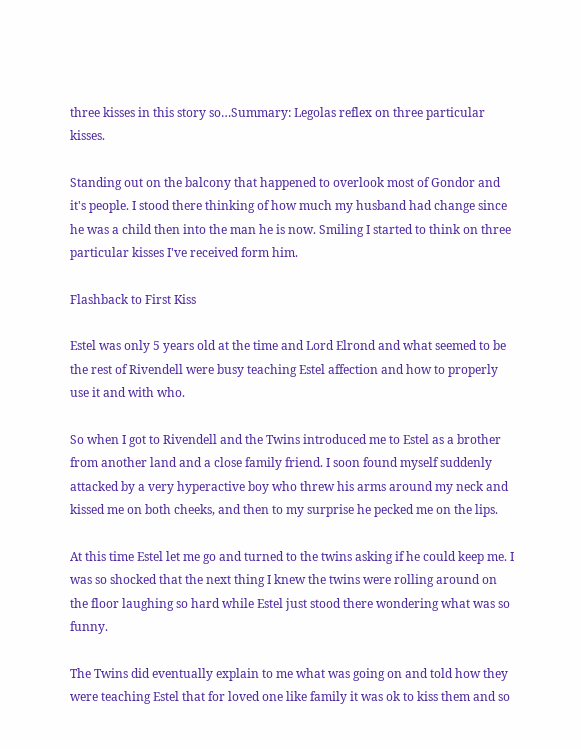three kisses in this story so…Summary: Legolas reflex on three particular kisses.

Standing out on the balcony that happened to overlook most of Gondor and it's people. I stood there thinking of how much my husband had change since he was a child then into the man he is now. Smiling I started to think on three particular kisses I've received form him.

Flashback to First Kiss

Estel was only 5 years old at the time and Lord Elrond and what seemed to be the rest of Rivendell were busy teaching Estel affection and how to properly use it and with who.

So when I got to Rivendell and the Twins introduced me to Estel as a brother from another land and a close family friend. I soon found myself suddenly attacked by a very hyperactive boy who threw his arms around my neck and kissed me on both cheeks, and then to my surprise he pecked me on the lips.

At this time Estel let me go and turned to the twins asking if he could keep me. I was so shocked that the next thing I knew the twins were rolling around on the floor laughing so hard while Estel just stood there wondering what was so funny.

The Twins did eventually explain to me what was going on and told how they were teaching Estel that for loved one like family it was ok to kiss them and so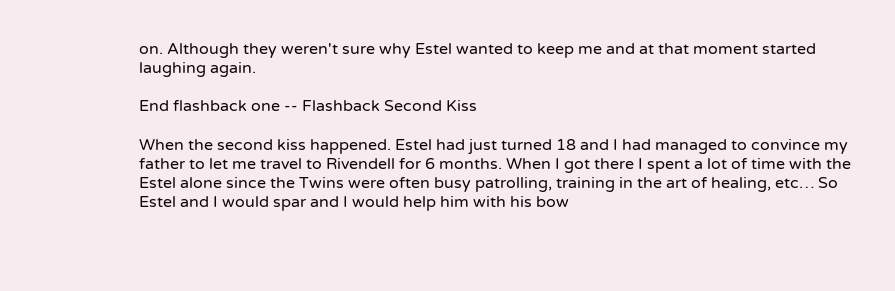on. Although they weren't sure why Estel wanted to keep me and at that moment started laughing again.

End flashback one -- Flashback Second Kiss

When the second kiss happened. Estel had just turned 18 and I had managed to convince my father to let me travel to Rivendell for 6 months. When I got there I spent a lot of time with the Estel alone since the Twins were often busy patrolling, training in the art of healing, etc… So Estel and I would spar and I would help him with his bow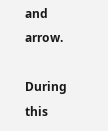and arrow.

During this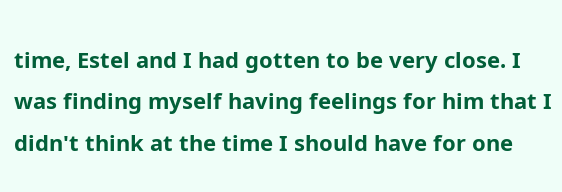time, Estel and I had gotten to be very close. I was finding myself having feelings for him that I didn't think at the time I should have for one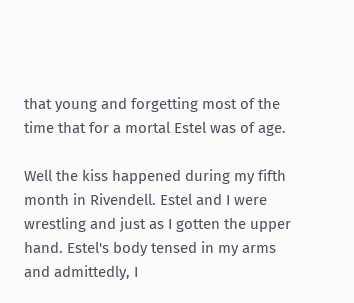that young and forgetting most of the time that for a mortal Estel was of age.

Well the kiss happened during my fifth month in Rivendell. Estel and I were wrestling and just as I gotten the upper hand. Estel's body tensed in my arms and admittedly, I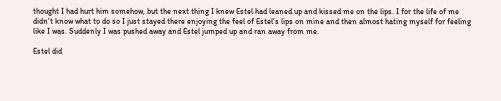thought I had hurt him somehow, but the next thing I knew Estel had leaned up and kissed me on the lips. I for the life of me didn't know what to do so I just stayed there enjoying the feel of Estel's lips on mine and then almost hating myself for feeling like I was. Suddenly I was pushed away and Estel jumped up and ran away from me.

Estel did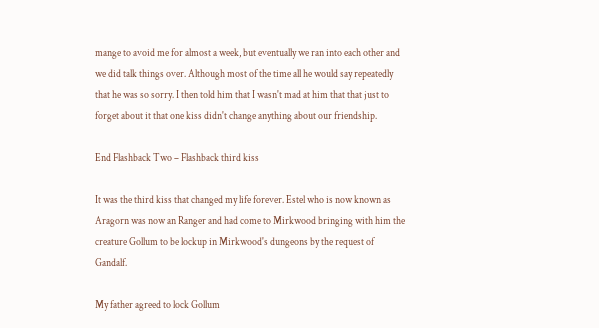mange to avoid me for almost a week, but eventually we ran into each other and we did talk things over. Although most of the time all he would say repeatedly that he was so sorry. I then told him that I wasn't mad at him that that just to forget about it that one kiss didn't change anything about our friendship.

End Flashback Two – Flashback third kiss

It was the third kiss that changed my life forever. Estel who is now known as Aragorn was now an Ranger and had come to Mirkwood bringing with him the creature Gollum to be lockup in Mirkwood's dungeons by the request of Gandalf.

My father agreed to lock Gollum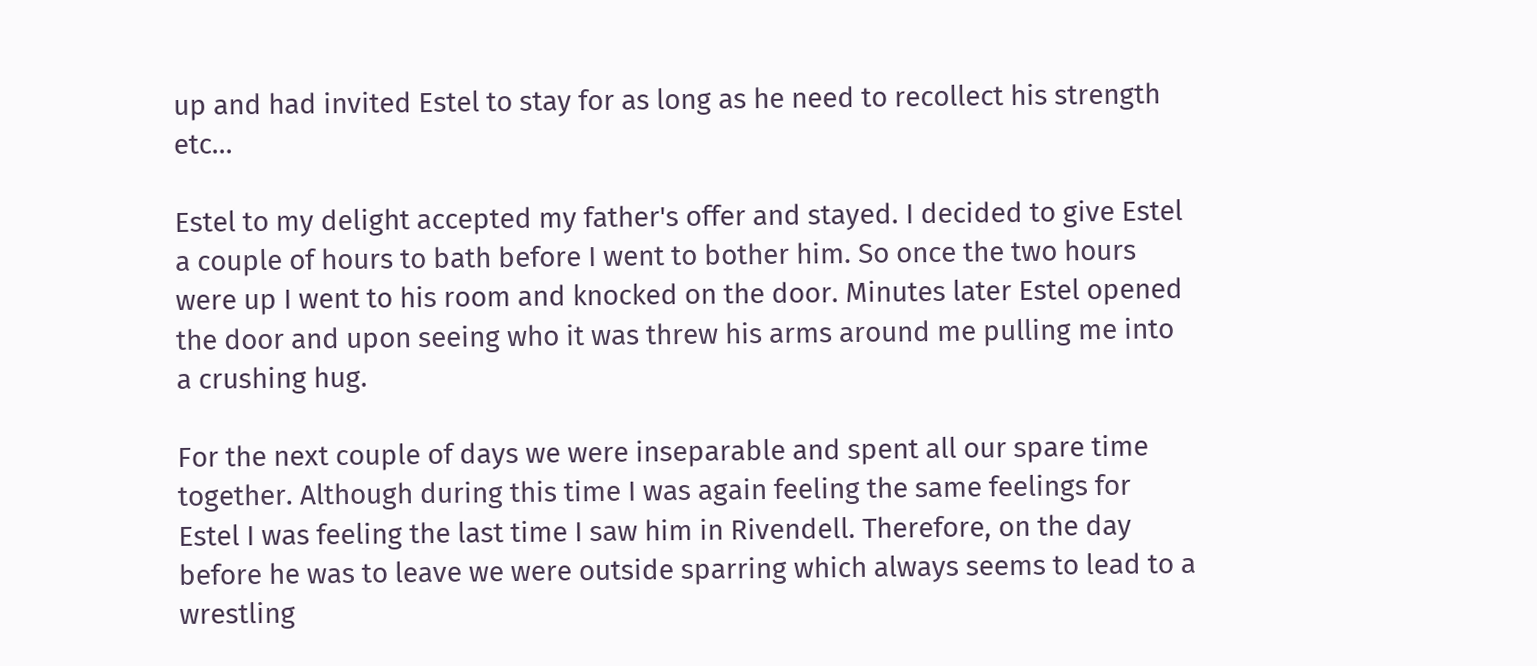up and had invited Estel to stay for as long as he need to recollect his strength etc…

Estel to my delight accepted my father's offer and stayed. I decided to give Estel a couple of hours to bath before I went to bother him. So once the two hours were up I went to his room and knocked on the door. Minutes later Estel opened the door and upon seeing who it was threw his arms around me pulling me into a crushing hug.

For the next couple of days we were inseparable and spent all our spare time together. Although during this time I was again feeling the same feelings for Estel I was feeling the last time I saw him in Rivendell. Therefore, on the day before he was to leave we were outside sparring which always seems to lead to a wrestling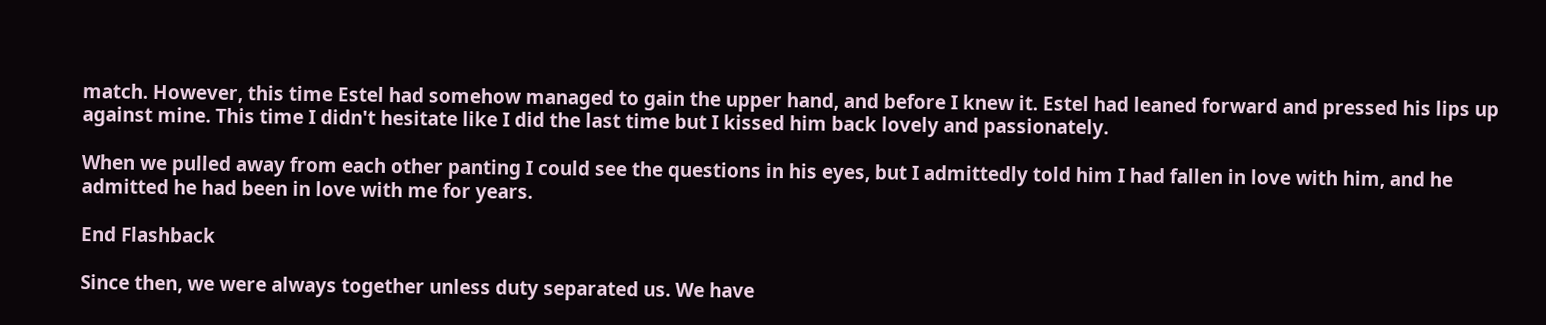match. However, this time Estel had somehow managed to gain the upper hand, and before I knew it. Estel had leaned forward and pressed his lips up against mine. This time I didn't hesitate like I did the last time but I kissed him back lovely and passionately.

When we pulled away from each other panting I could see the questions in his eyes, but I admittedly told him I had fallen in love with him, and he admitted he had been in love with me for years.

End Flashback

Since then, we were always together unless duty separated us. We have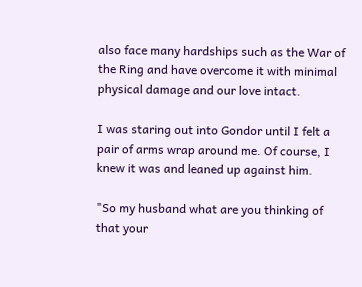also face many hardships such as the War of the Ring and have overcome it with minimal physical damage and our love intact.

I was staring out into Gondor until I felt a pair of arms wrap around me. Of course, I knew it was and leaned up against him.

"So my husband what are you thinking of that your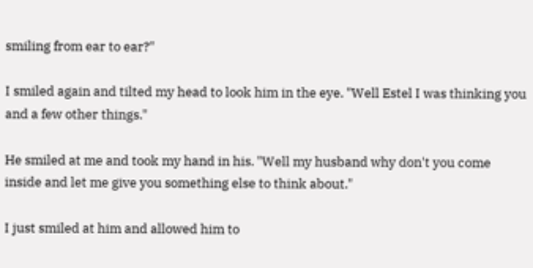smiling from ear to ear?"

I smiled again and tilted my head to look him in the eye. "Well Estel I was thinking you and a few other things."

He smiled at me and took my hand in his. "Well my husband why don't you come inside and let me give you something else to think about."

I just smiled at him and allowed him to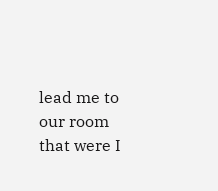lead me to our room that were I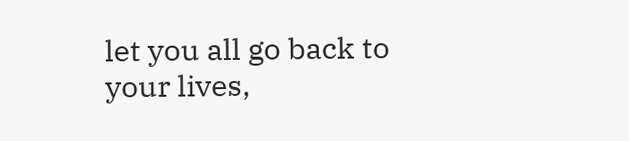let you all go back to your lives,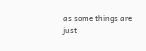as some things are just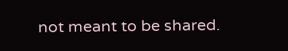not meant to be shared.